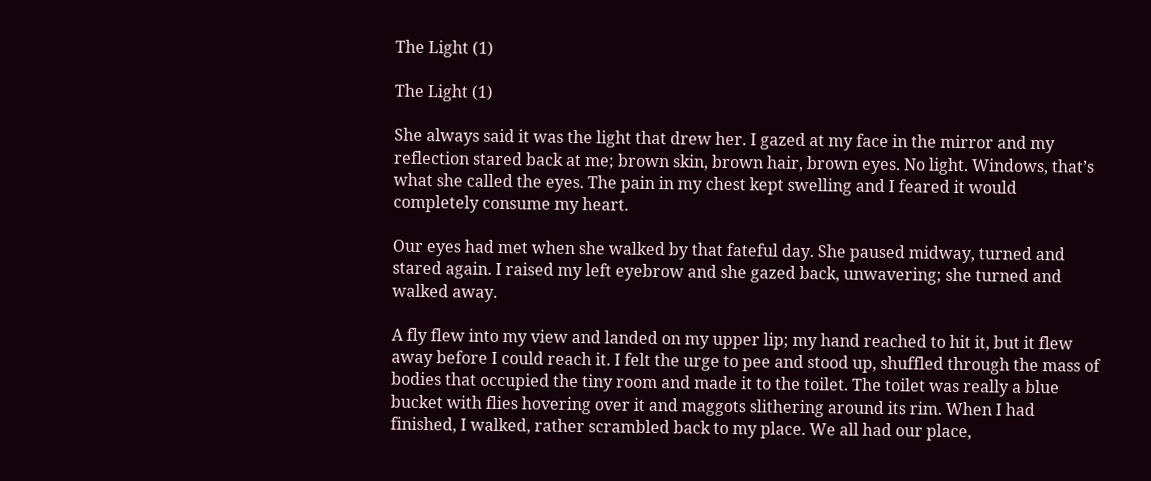The Light (1)

The Light (1)

She always said it was the light that drew her. I gazed at my face in the mirror and my reflection stared back at me; brown skin, brown hair, brown eyes. No light. Windows, that’s what she called the eyes. The pain in my chest kept swelling and I feared it would completely consume my heart.

Our eyes had met when she walked by that fateful day. She paused midway, turned and stared again. I raised my left eyebrow and she gazed back, unwavering; she turned and walked away.

A fly flew into my view and landed on my upper lip; my hand reached to hit it, but it flew away before I could reach it. I felt the urge to pee and stood up, shuffled through the mass of bodies that occupied the tiny room and made it to the toilet. The toilet was really a blue bucket with flies hovering over it and maggots slithering around its rim. When I had finished, I walked, rather scrambled back to my place. We all had our place,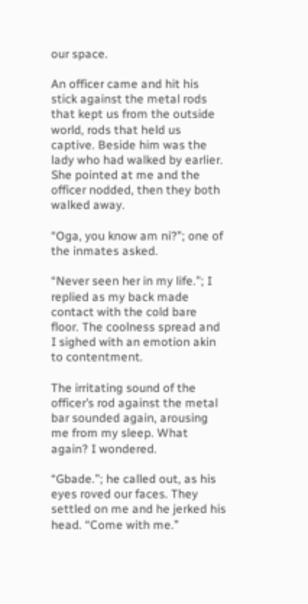our space.

An officer came and hit his stick against the metal rods that kept us from the outside world, rods that held us captive. Beside him was the lady who had walked by earlier. She pointed at me and the officer nodded, then they both walked away.

“Oga, you know am ni?”; one of the inmates asked.

“Never seen her in my life.”; I replied as my back made contact with the cold bare floor. The coolness spread and I sighed with an emotion akin to contentment.

The irritating sound of the officer’s rod against the metal bar sounded again, arousing me from my sleep. What again? I wondered.

“Gbade.”; he called out, as his eyes roved our faces. They settled on me and he jerked his head. “Come with me.”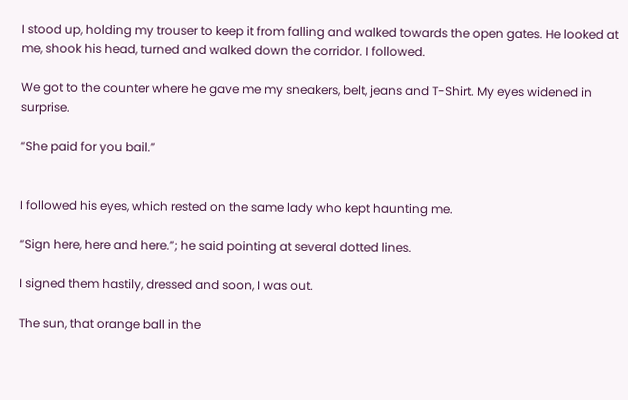I stood up, holding my trouser to keep it from falling and walked towards the open gates. He looked at me, shook his head, turned and walked down the corridor. I followed.

We got to the counter where he gave me my sneakers, belt, jeans and T-Shirt. My eyes widened in surprise.

“She paid for you bail.”


I followed his eyes, which rested on the same lady who kept haunting me.

“Sign here, here and here.”; he said pointing at several dotted lines.

I signed them hastily, dressed and soon, I was out.

The sun, that orange ball in the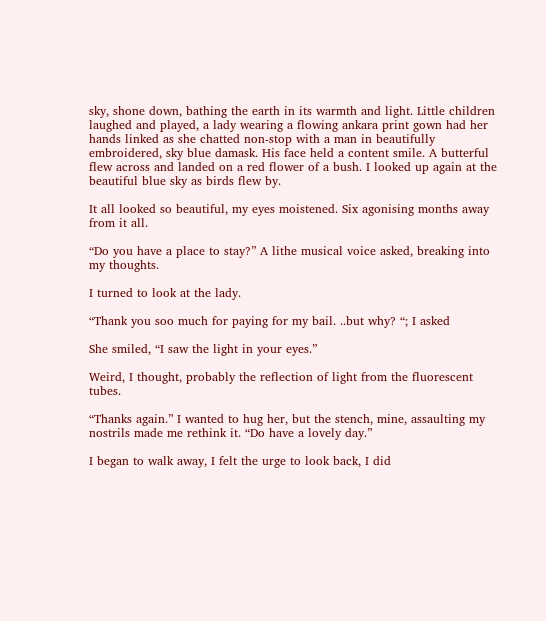sky, shone down, bathing the earth in its warmth and light. Little children laughed and played, a lady wearing a flowing ankara print gown had her hands linked as she chatted non-stop with a man in beautifully embroidered, sky blue damask. His face held a content smile. A butterful flew across and landed on a red flower of a bush. I looked up again at the beautiful blue sky as birds flew by.

It all looked so beautiful, my eyes moistened. Six agonising months away from it all.

“Do you have a place to stay?” A lithe musical voice asked, breaking into my thoughts.

I turned to look at the lady.

“Thank you soo much for paying for my bail. ..but why? “; I asked

She smiled, “I saw the light in your eyes.”

Weird, I thought, probably the reflection of light from the fluorescent tubes.

“Thanks again.” I wanted to hug her, but the stench, mine, assaulting my nostrils made me rethink it. “Do have a lovely day.”

I began to walk away, I felt the urge to look back, I did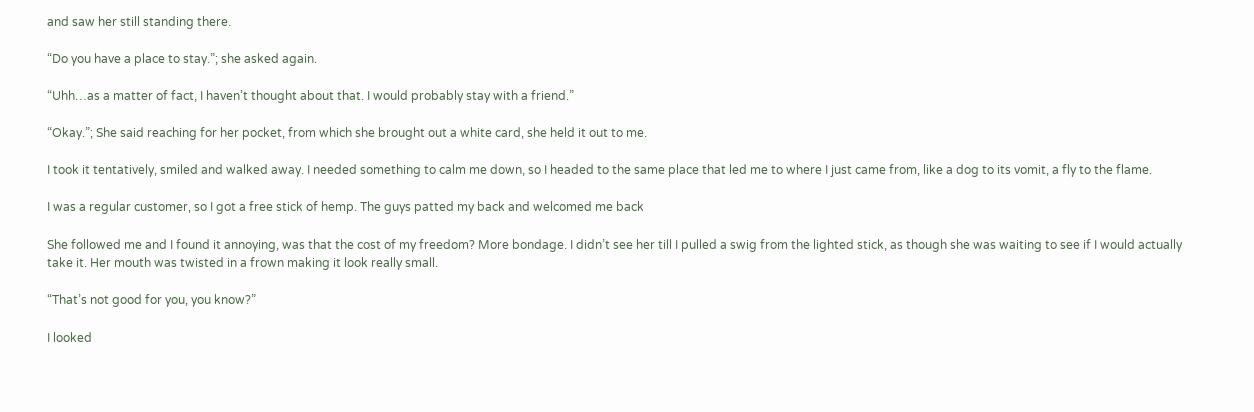and saw her still standing there.

“Do you have a place to stay.”; she asked again.

“Uhh…as a matter of fact, I haven’t thought about that. I would probably stay with a friend.”

“Okay.”; She said reaching for her pocket, from which she brought out a white card, she held it out to me.

I took it tentatively, smiled and walked away. I needed something to calm me down, so I headed to the same place that led me to where I just came from, like a dog to its vomit, a fly to the flame.

I was a regular customer, so I got a free stick of hemp. The guys patted my back and welcomed me back

She followed me and I found it annoying, was that the cost of my freedom? More bondage. I didn’t see her till I pulled a swig from the lighted stick, as though she was waiting to see if I would actually take it. Her mouth was twisted in a frown making it look really small.

“That’s not good for you, you know?”

I looked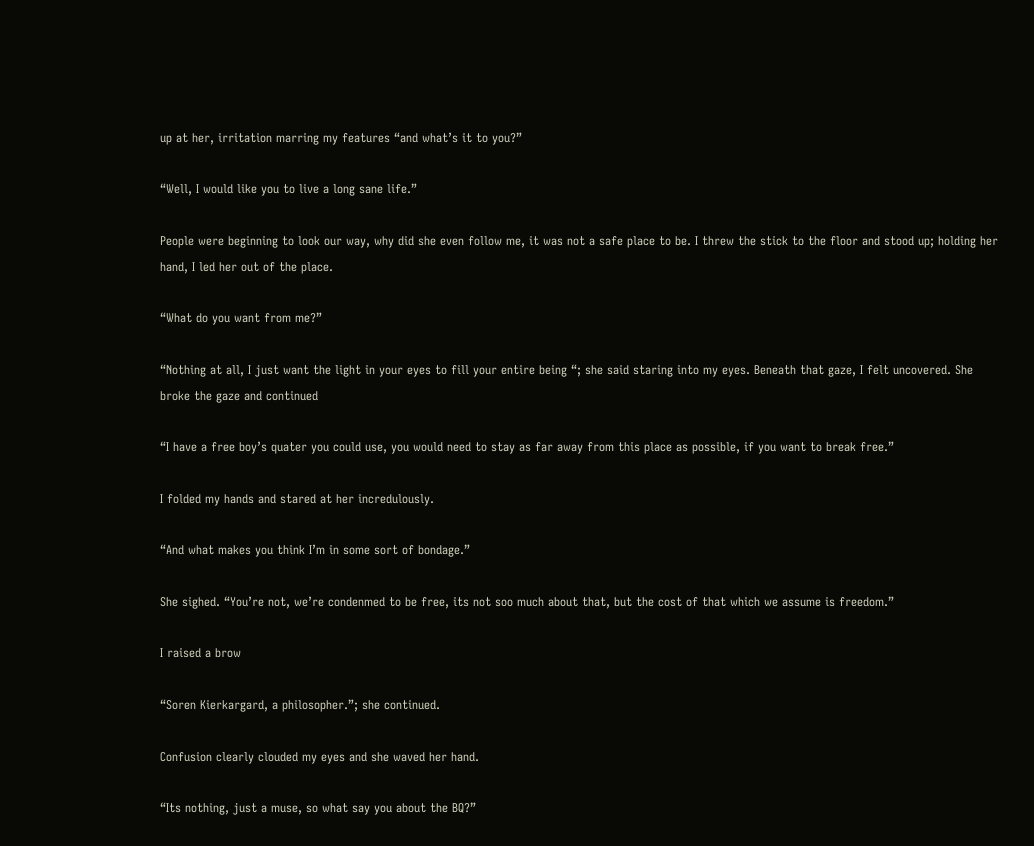up at her, irritation marring my features “and what’s it to you?”

“Well, I would like you to live a long sane life.”

People were beginning to look our way, why did she even follow me, it was not a safe place to be. I threw the stick to the floor and stood up; holding her hand, I led her out of the place.

“What do you want from me?”

“Nothing at all, I just want the light in your eyes to fill your entire being “; she said staring into my eyes. Beneath that gaze, I felt uncovered. She broke the gaze and continued

“I have a free boy’s quater you could use, you would need to stay as far away from this place as possible, if you want to break free.”

I folded my hands and stared at her incredulously.

“And what makes you think I’m in some sort of bondage.”

She sighed. “You’re not, we’re condenmed to be free, its not soo much about that, but the cost of that which we assume is freedom.”

I raised a brow

“Soren Kierkargard, a philosopher.”; she continued.

Confusion clearly clouded my eyes and she waved her hand.

“Its nothing, just a muse, so what say you about the BQ?”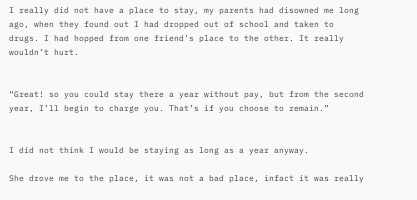I really did not have a place to stay, my parents had disowned me long ago, when they found out I had dropped out of school and taken to drugs. I had hopped from one friend’s place to the other. It really wouldn’t hurt.


“Great! so you could stay there a year without pay, but from the second year, I’ll begin to charge you. That’s if you choose to remain.”


I did not think I would be staying as long as a year anyway.

She drove me to the place, it was not a bad place, infact it was really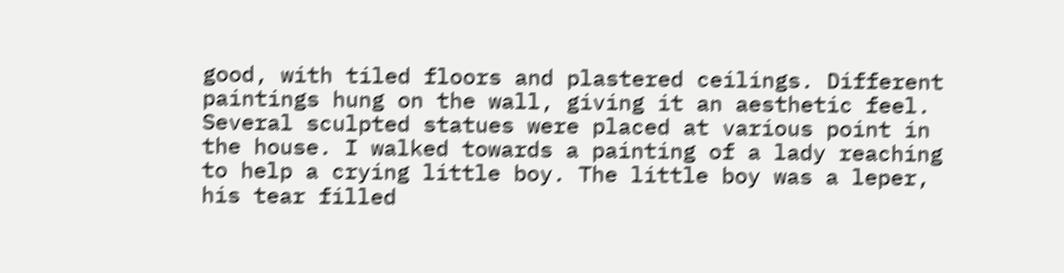good, with tiled floors and plastered ceilings. Different paintings hung on the wall, giving it an aesthetic feel. Several sculpted statues were placed at various point in the house. I walked towards a painting of a lady reaching to help a crying little boy. The little boy was a leper, his tear filled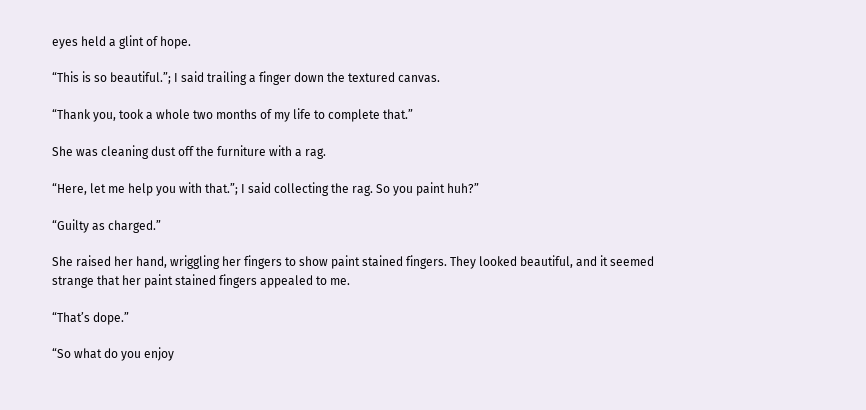eyes held a glint of hope.

“This is so beautiful.”; I said trailing a finger down the textured canvas.

“Thank you, took a whole two months of my life to complete that.”

She was cleaning dust off the furniture with a rag.

“Here, let me help you with that.”; I said collecting the rag. So you paint huh?”

“Guilty as charged.”

She raised her hand, wriggling her fingers to show paint stained fingers. They looked beautiful, and it seemed strange that her paint stained fingers appealed to me.

“That’s dope.”

“So what do you enjoy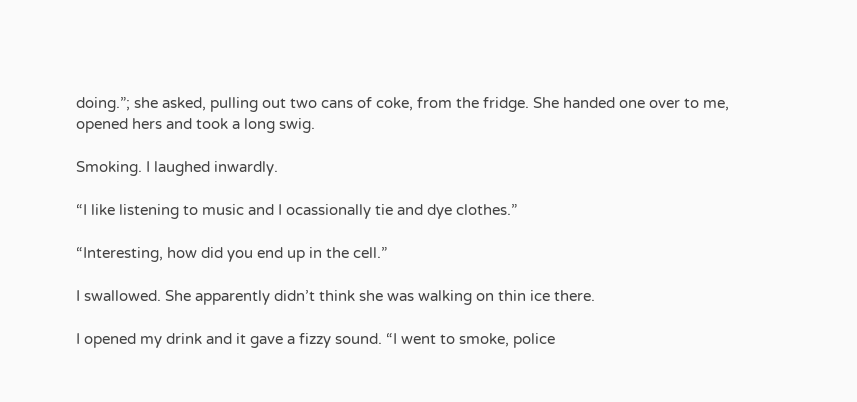doing.”; she asked, pulling out two cans of coke, from the fridge. She handed one over to me, opened hers and took a long swig.

Smoking. I laughed inwardly.

“I like listening to music and I ocassionally tie and dye clothes.”

“Interesting, how did you end up in the cell.”

I swallowed. She apparently didn’t think she was walking on thin ice there.

I opened my drink and it gave a fizzy sound. “I went to smoke, police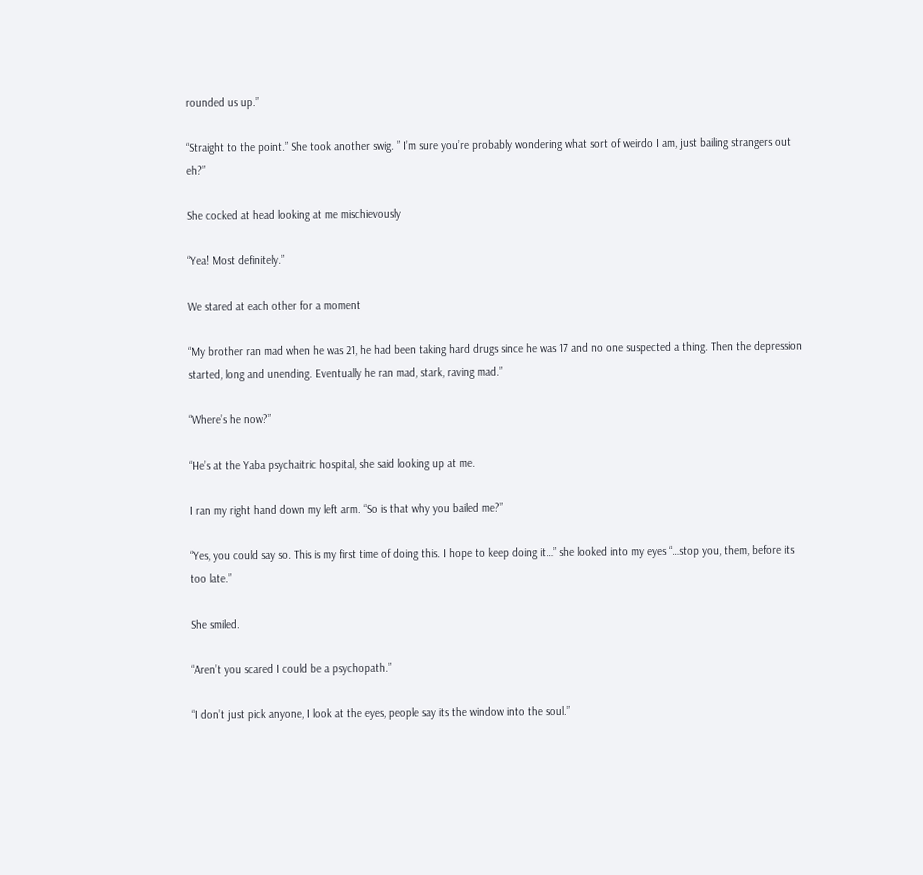rounded us up.”

“Straight to the point.” She took another swig. ” I’m sure you’re probably wondering what sort of weirdo I am, just bailing strangers out eh?”

She cocked at head looking at me mischievously

“Yea! Most definitely.”

We stared at each other for a moment

“My brother ran mad when he was 21, he had been taking hard drugs since he was 17 and no one suspected a thing. Then the depression started, long and unending. Eventually he ran mad, stark, raving mad.”

“Where’s he now?”

“He’s at the Yaba psychaitric hospital, she said looking up at me.

I ran my right hand down my left arm. “So is that why you bailed me?”

“Yes, you could say so. This is my first time of doing this. I hope to keep doing it…” she looked into my eyes “…stop you, them, before its too late.”

She smiled.

“Aren’t you scared I could be a psychopath.”

“I don’t just pick anyone, I look at the eyes, people say its the window into the soul.”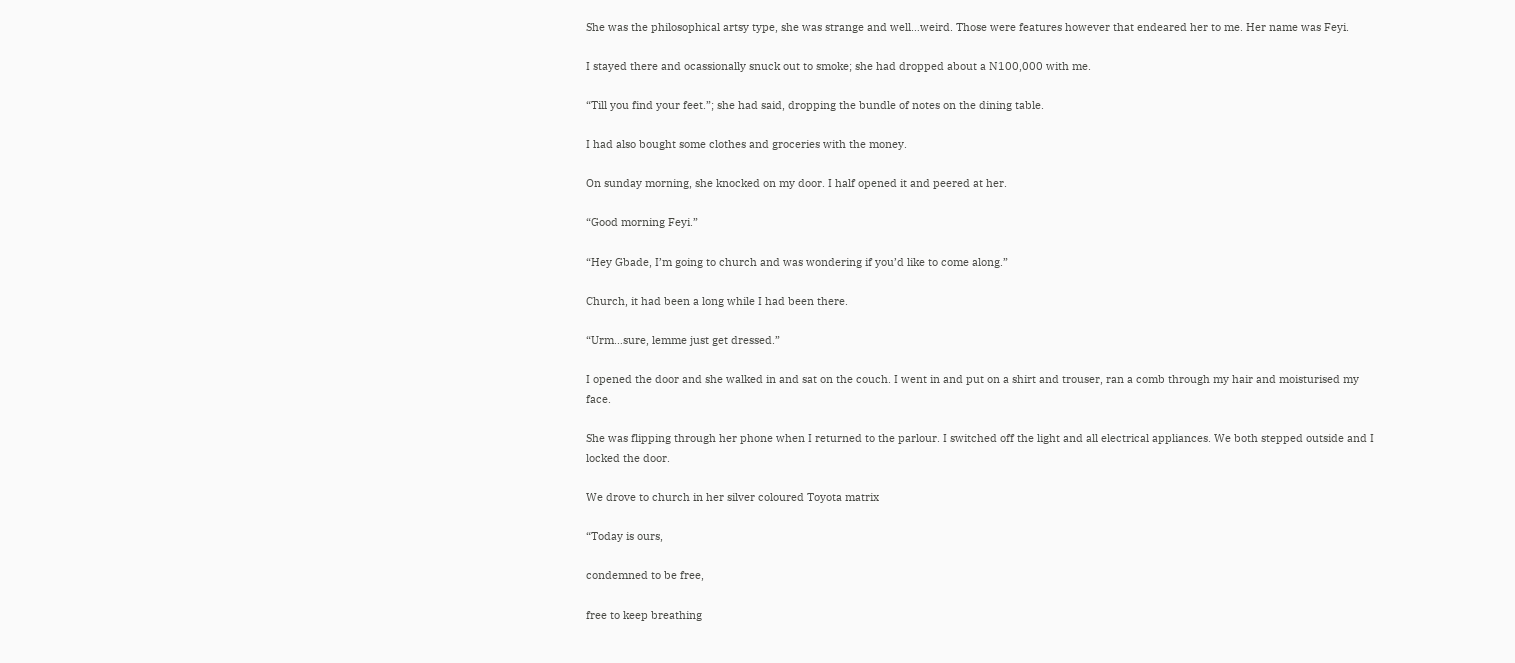She was the philosophical artsy type, she was strange and well…weird. Those were features however that endeared her to me. Her name was Feyi.

I stayed there and ocassionally snuck out to smoke; she had dropped about a N100,000 with me.

“Till you find your feet.”; she had said, dropping the bundle of notes on the dining table.

I had also bought some clothes and groceries with the money.

On sunday morning, she knocked on my door. I half opened it and peered at her.

“Good morning Feyi.”

“Hey Gbade, I’m going to church and was wondering if you’d like to come along.”

Church, it had been a long while I had been there.

“Urm…sure, lemme just get dressed.”

I opened the door and she walked in and sat on the couch. I went in and put on a shirt and trouser, ran a comb through my hair and moisturised my face.

She was flipping through her phone when I returned to the parlour. I switched off the light and all electrical appliances. We both stepped outside and I locked the door.

We drove to church in her silver coloured Toyota matrix

“Today is ours,

condemned to be free,

free to keep breathing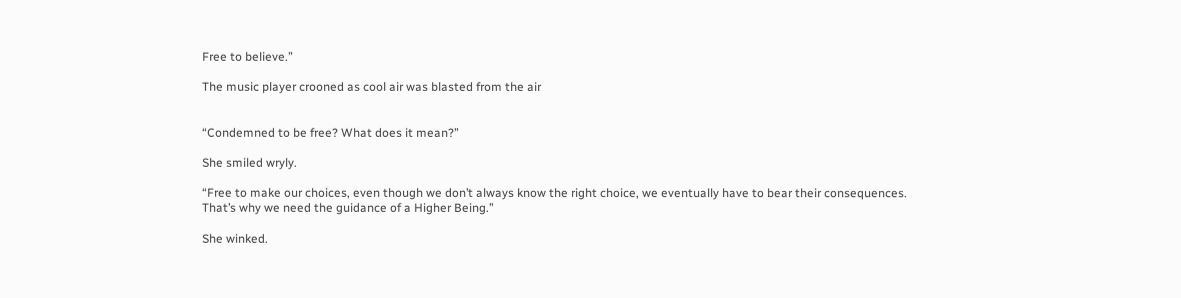Free to believe.”

The music player crooned as cool air was blasted from the air


“Condemned to be free? What does it mean?”

She smiled wryly.

“Free to make our choices, even though we don’t always know the right choice, we eventually have to bear their consequences. That’s why we need the guidance of a Higher Being.”

She winked.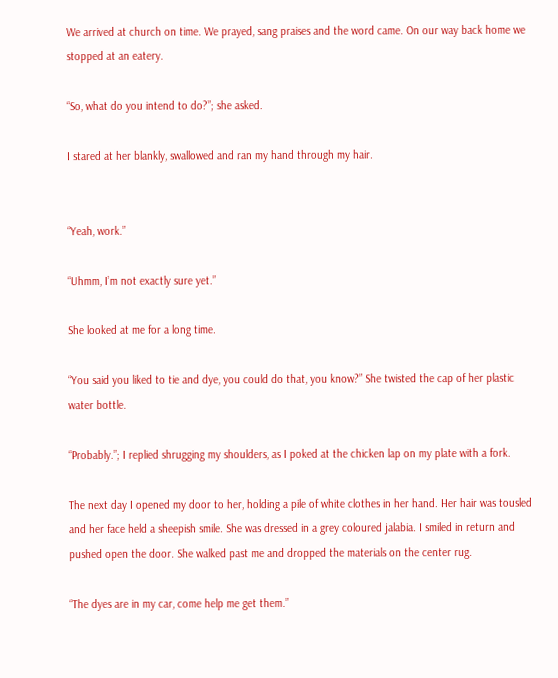We arrived at church on time. We prayed, sang praises and the word came. On our way back home we stopped at an eatery.

“So, what do you intend to do?”; she asked.

I stared at her blankly, swallowed and ran my hand through my hair.


“Yeah, work.”

“Uhmm, I’m not exactly sure yet.”

She looked at me for a long time.

“You said you liked to tie and dye, you could do that, you know?” She twisted the cap of her plastic water bottle.

“Probably.”; I replied shrugging my shoulders, as I poked at the chicken lap on my plate with a fork.

The next day I opened my door to her, holding a pile of white clothes in her hand. Her hair was tousled and her face held a sheepish smile. She was dressed in a grey coloured jalabia. I smiled in return and pushed open the door. She walked past me and dropped the materials on the center rug.

“The dyes are in my car, come help me get them.”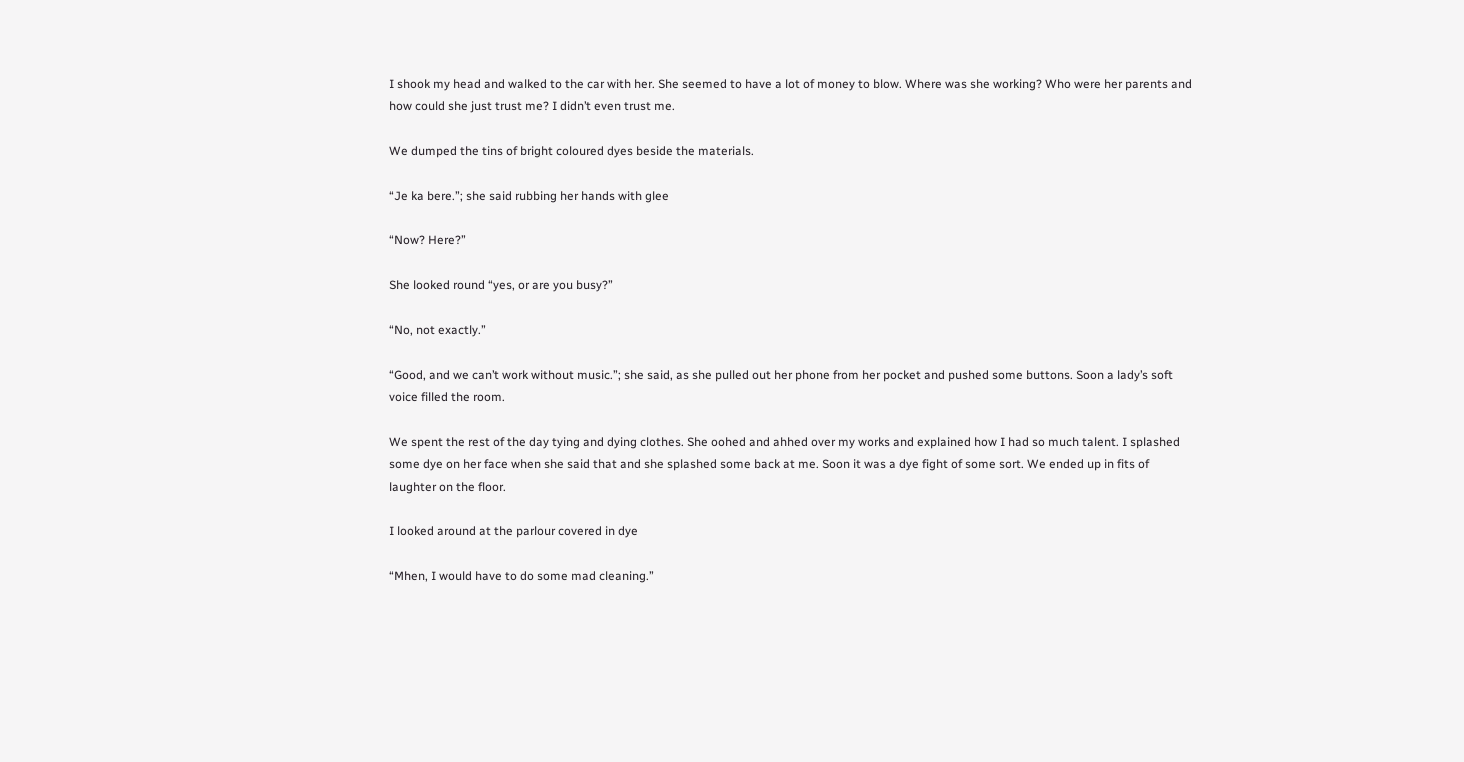I shook my head and walked to the car with her. She seemed to have a lot of money to blow. Where was she working? Who were her parents and how could she just trust me? I didn’t even trust me.

We dumped the tins of bright coloured dyes beside the materials.

“Je ka bere.”; she said rubbing her hands with glee

“Now? Here?”

She looked round “yes, or are you busy?”

“No, not exactly.”

“Good, and we can’t work without music.”; she said, as she pulled out her phone from her pocket and pushed some buttons. Soon a lady’s soft voice filled the room.

We spent the rest of the day tying and dying clothes. She oohed and ahhed over my works and explained how I had so much talent. I splashed some dye on her face when she said that and she splashed some back at me. Soon it was a dye fight of some sort. We ended up in fits of laughter on the floor.

I looked around at the parlour covered in dye

“Mhen, I would have to do some mad cleaning.”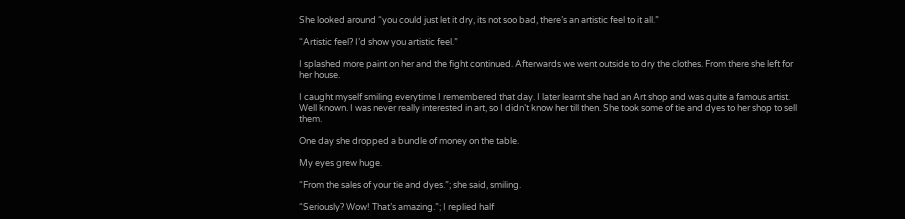She looked around “you could just let it dry, its not soo bad, there’s an artistic feel to it all.”

“Artistic feel? I’d show you artistic feel.”

I splashed more paint on her and the fight continued. Afterwards we went outside to dry the clothes. From there she left for her house.

I caught myself smiling everytime I remembered that day. I later learnt she had an Art shop and was quite a famous artist. Well known. I was never really interested in art, so I didn’t know her till then. She took some of tie and dyes to her shop to sell them.

One day she dropped a bundle of money on the table.

My eyes grew huge.

“From the sales of your tie and dyes.”; she said, smiling.

“Seriously? Wow! That’s amazing.”; I replied half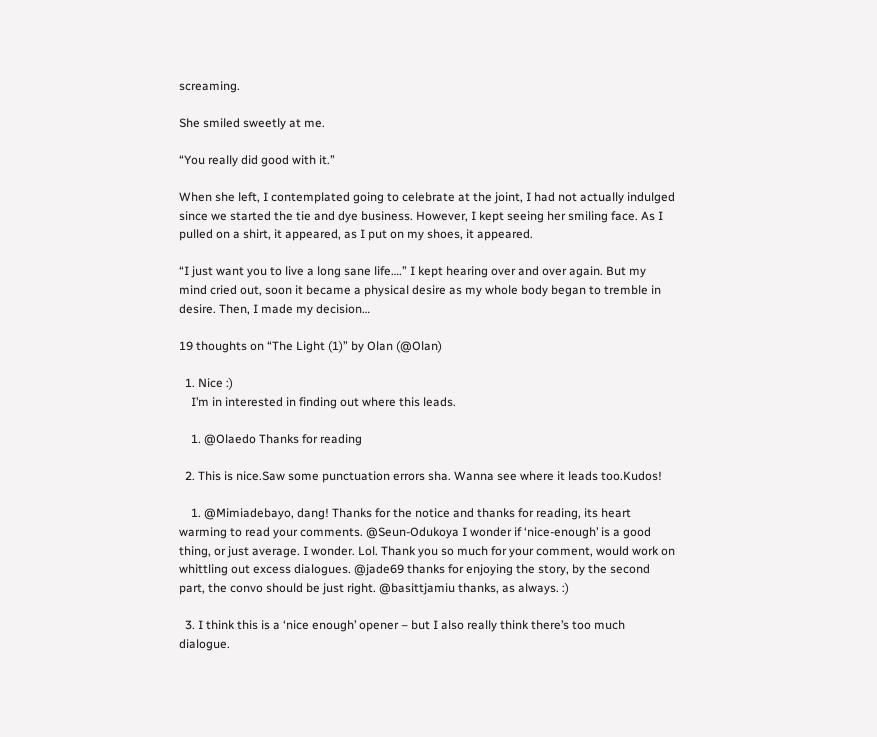screaming.

She smiled sweetly at me.

“You really did good with it.”

When she left, I contemplated going to celebrate at the joint, I had not actually indulged since we started the tie and dye business. However, I kept seeing her smiling face. As I pulled on a shirt, it appeared, as I put on my shoes, it appeared.

“I just want you to live a long sane life….” I kept hearing over and over again. But my mind cried out, soon it became a physical desire as my whole body began to tremble in desire. Then, I made my decision…

19 thoughts on “The Light (1)” by Olan (@Olan)

  1. Nice :)
    I’m in interested in finding out where this leads.

    1. @Olaedo Thanks for reading

  2. This is nice.Saw some punctuation errors sha. Wanna see where it leads too.Kudos!

    1. @Mimiadebayo, dang! Thanks for the notice and thanks for reading, its heart warming to read your comments. @Seun-Odukoya I wonder if ‘nice-enough’ is a good thing, or just average. I wonder. Lol. Thank you so much for your comment, would work on whittling out excess dialogues. @jade69 thanks for enjoying the story, by the second part, the convo should be just right. @basittjamiu thanks, as always. :)

  3. I think this is a ‘nice enough’ opener – but I also really think there’s too much dialogue.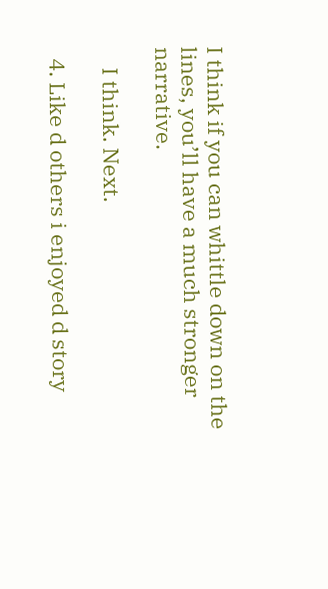I think if you can whittle down on the lines, you’ll have a much stronger narrative.

    I think. Next.

  4. Like d others i enjoyed d story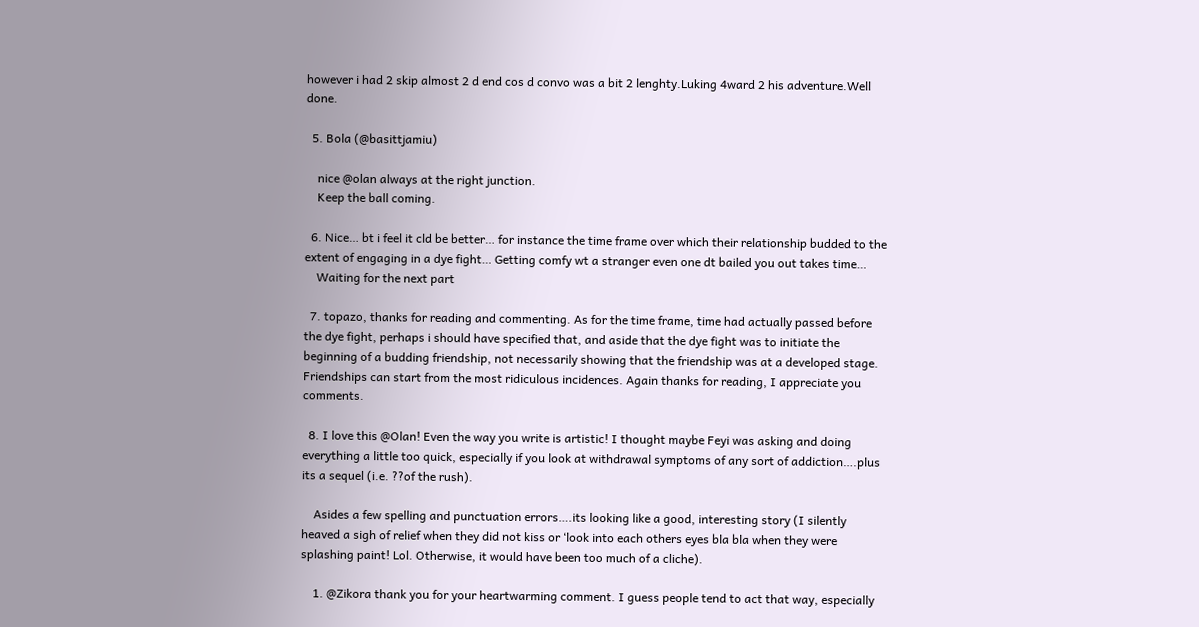however i had 2 skip almost 2 d end cos d convo was a bit 2 lenghty.Luking 4ward 2 his adventure.Well done.

  5. Bola (@basittjamiu)

    nice @olan always at the right junction.
    Keep the ball coming.

  6. Nice… bt i feel it cld be better… for instance the time frame over which their relationship budded to the extent of engaging in a dye fight… Getting comfy wt a stranger even one dt bailed you out takes time…
    Waiting for the next part

  7. topazo, thanks for reading and commenting. As for the time frame, time had actually passed before the dye fight, perhaps i should have specified that, and aside that the dye fight was to initiate the beginning of a budding friendship, not necessarily showing that the friendship was at a developed stage. Friendships can start from the most ridiculous incidences. Again thanks for reading, I appreciate you comments.

  8. I love this @Olan! Even the way you write is artistic! I thought maybe Feyi was asking and doing everything a little too quick, especially if you look at withdrawal symptoms of any sort of addiction….plus its a sequel (i.e. ??of the rush).

    Asides a few spelling and punctuation errors….its looking like a good, interesting story (I silently heaved a sigh of relief when they did not kiss or ‘look into each others eyes bla bla when they were splashing paint! Lol. Otherwise, it would have been too much of a cliche).

    1. @Zikora thank you for your heartwarming comment. I guess people tend to act that way, especially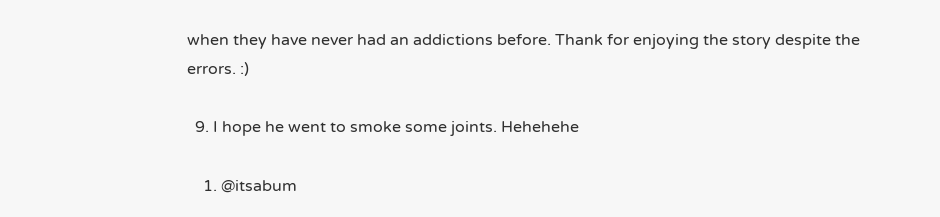when they have never had an addictions before. Thank for enjoying the story despite the errors. :)

  9. I hope he went to smoke some joints. Hehehehe

    1. @itsabum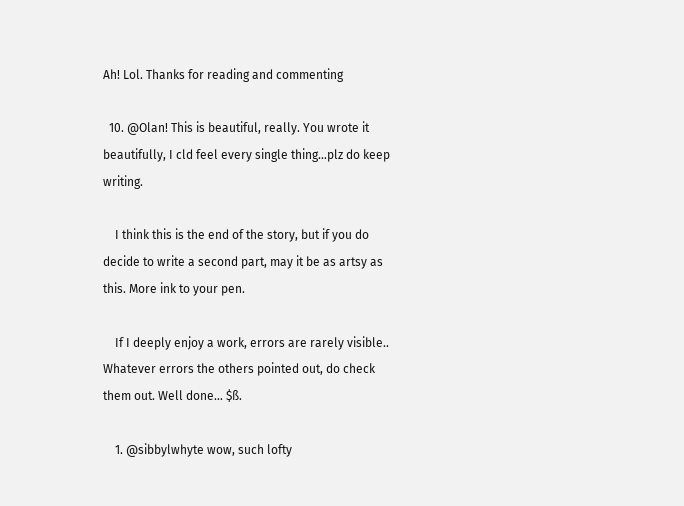Ah! Lol. Thanks for reading and commenting

  10. @Olan! This is beautiful, really. You wrote it beautifully, I cld feel every single thing…plz do keep writing.

    I think this is the end of the story, but if you do decide to write a second part, may it be as artsy as this. More ink to your pen.

    If I deeply enjoy a work, errors are rarely visible.. Whatever errors the others pointed out, do check them out. Well done… $ß.

    1. @sibbylwhyte wow, such lofty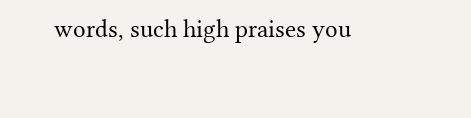words, such high praises you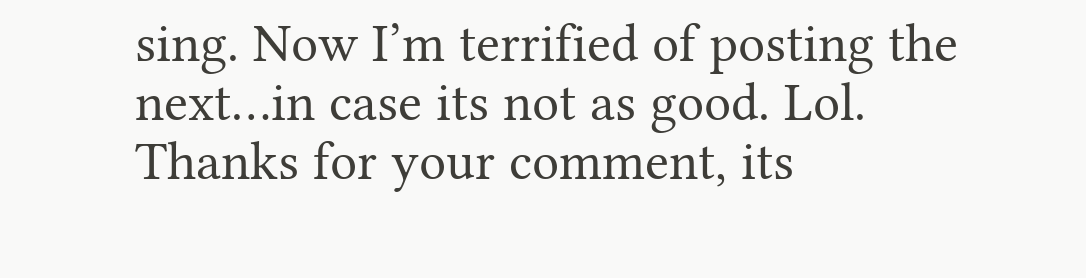sing. Now I’m terrified of posting the next…in case its not as good. Lol. Thanks for your comment, its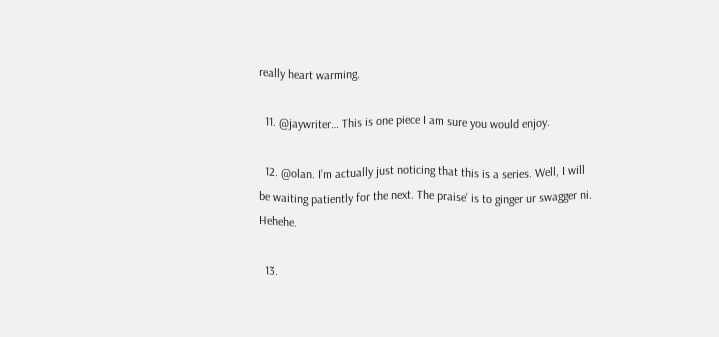really heart warming.

  11. @jaywriter… This is one piece I am sure you would enjoy.

  12. @olan. I’m actually just noticing that this is a series. Well, I will be waiting patiently for the next. The praise’ is to ginger ur swagger ni. Hehehe.

  13.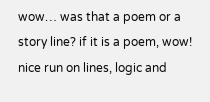wow… was that a poem or a story line? if it is a poem, wow! nice run on lines, logic and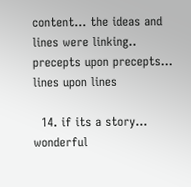content… the ideas and lines were linking.. precepts upon precepts… lines upon lines

  14. if its a story… wonderful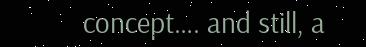concept…. and still, a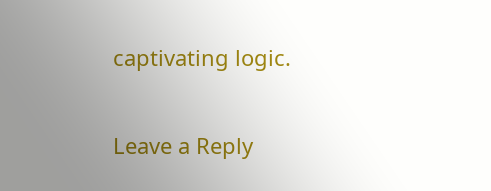captivating logic.

Leave a Reply